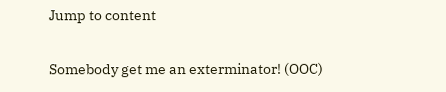Jump to content

Somebody get me an exterminator! (OOC)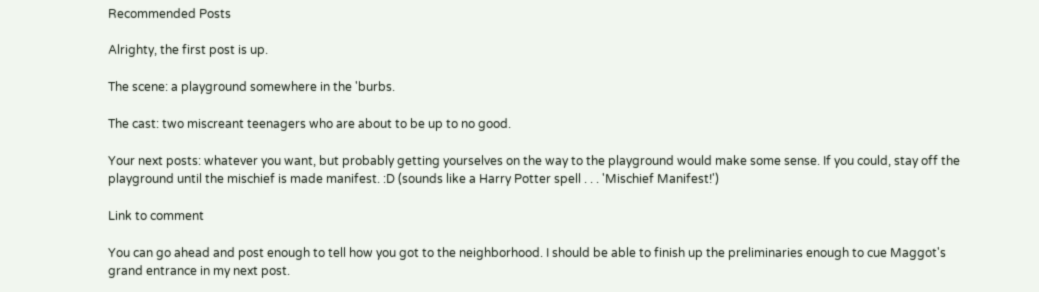Recommended Posts

Alrighty, the first post is up.

The scene: a playground somewhere in the 'burbs.

The cast: two miscreant teenagers who are about to be up to no good.

Your next posts: whatever you want, but probably getting yourselves on the way to the playground would make some sense. If you could, stay off the playground until the mischief is made manifest. :D (sounds like a Harry Potter spell . . . 'Mischief Manifest!')

Link to comment

You can go ahead and post enough to tell how you got to the neighborhood. I should be able to finish up the preliminaries enough to cue Maggot's grand entrance in my next post.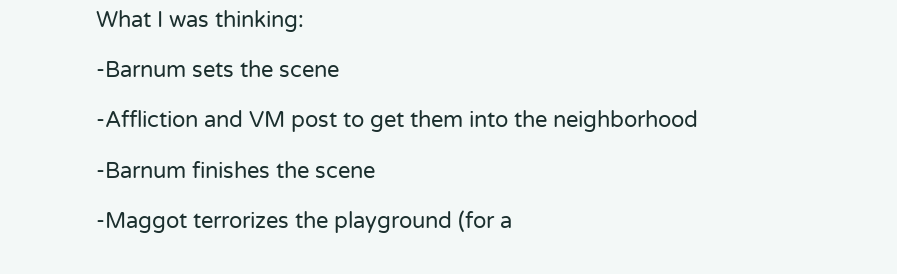What I was thinking:

-Barnum sets the scene

-Affliction and VM post to get them into the neighborhood

-Barnum finishes the scene

-Maggot terrorizes the playground (for a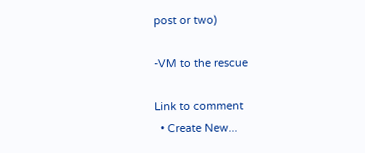post or two)

-VM to the rescue

Link to comment
  • Create New...